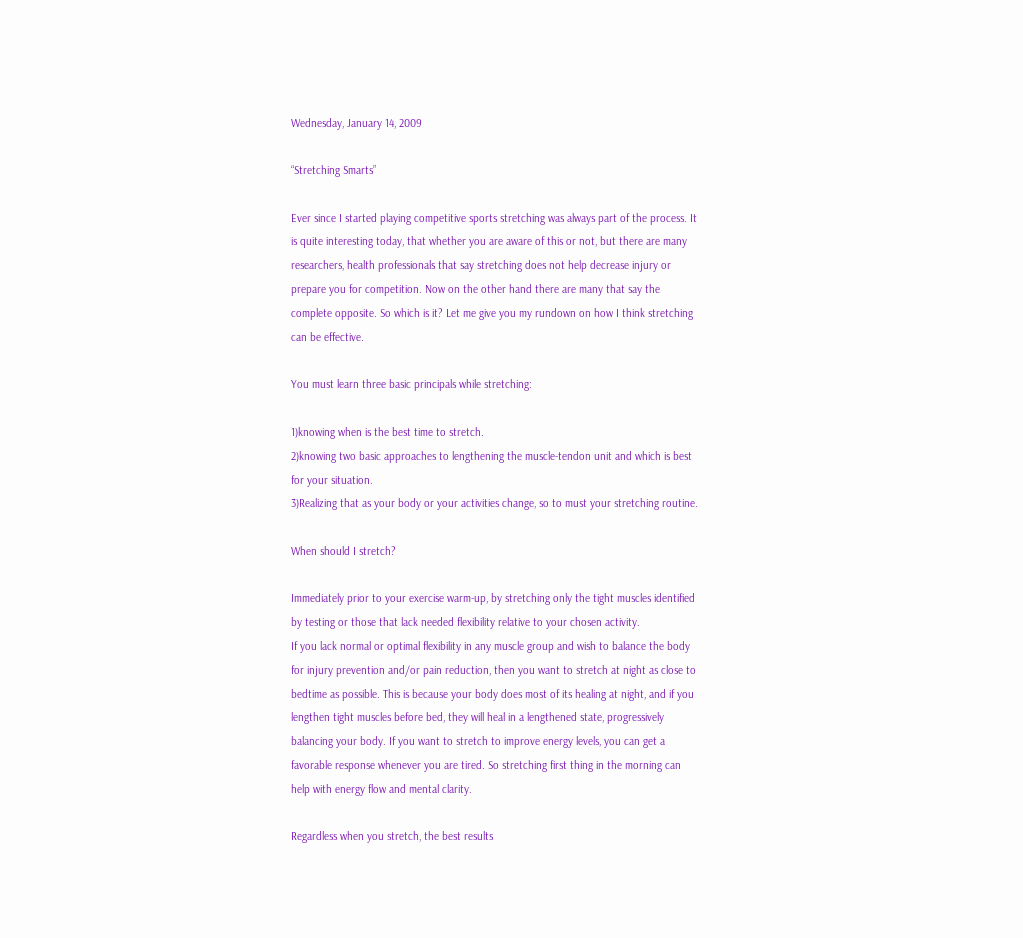Wednesday, January 14, 2009

“Stretching Smarts”

Ever since I started playing competitive sports stretching was always part of the process. It is quite interesting today, that whether you are aware of this or not, but there are many researchers, health professionals that say stretching does not help decrease injury or prepare you for competition. Now on the other hand there are many that say the complete opposite. So which is it? Let me give you my rundown on how I think stretching can be effective.

You must learn three basic principals while stretching:

1)knowing when is the best time to stretch.
2)knowing two basic approaches to lengthening the muscle-tendon unit and which is best for your situation.
3)Realizing that as your body or your activities change, so to must your stretching routine.

When should I stretch?

Immediately prior to your exercise warm-up, by stretching only the tight muscles identified by testing or those that lack needed flexibility relative to your chosen activity.
If you lack normal or optimal flexibility in any muscle group and wish to balance the body for injury prevention and/or pain reduction, then you want to stretch at night as close to bedtime as possible. This is because your body does most of its healing at night, and if you lengthen tight muscles before bed, they will heal in a lengthened state, progressively balancing your body. If you want to stretch to improve energy levels, you can get a favorable response whenever you are tired. So stretching first thing in the morning can help with energy flow and mental clarity.

Regardless when you stretch, the best results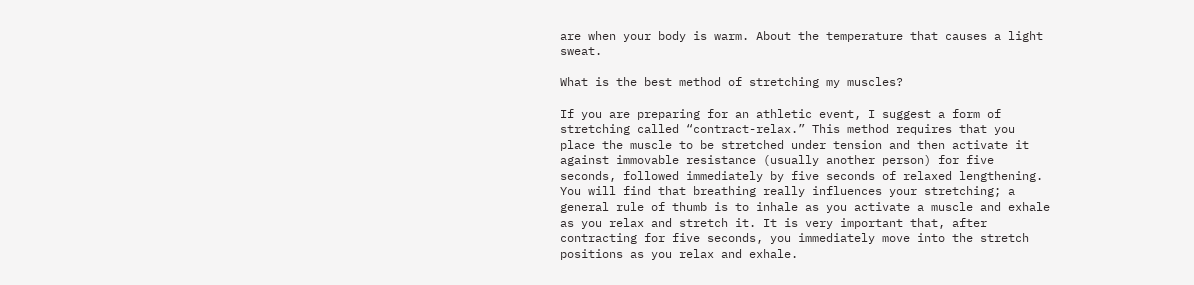are when your body is warm. About the temperature that causes a light sweat.

What is the best method of stretching my muscles?

If you are preparing for an athletic event, I suggest a form of stretching called “contract-relax.” This method requires that you place the muscle to be stretched under tension and then activate it against immovable resistance (usually another person) for five seconds, followed immediately by five seconds of relaxed lengthening. You will find that breathing really influences your stretching; a general rule of thumb is to inhale as you activate a muscle and exhale as you relax and stretch it. It is very important that, after contracting for five seconds, you immediately move into the stretch positions as you relax and exhale.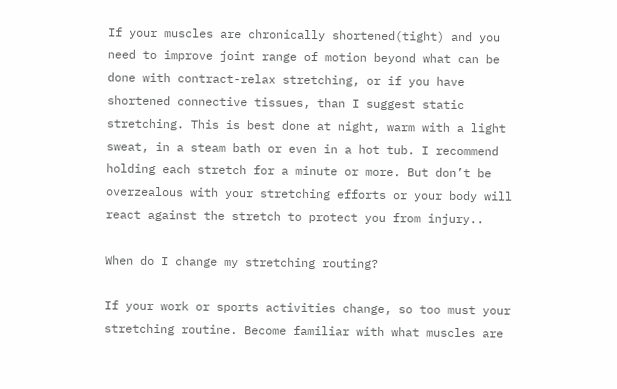If your muscles are chronically shortened(tight) and you need to improve joint range of motion beyond what can be done with contract-relax stretching, or if you have shortened connective tissues, than I suggest static stretching. This is best done at night, warm with a light sweat, in a steam bath or even in a hot tub. I recommend holding each stretch for a minute or more. But don’t be overzealous with your stretching efforts or your body will react against the stretch to protect you from injury..

When do I change my stretching routing?

If your work or sports activities change, so too must your stretching routine. Become familiar with what muscles are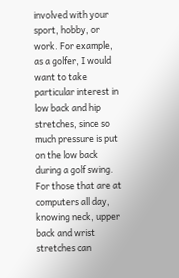involved with your sport, hobby, or work. For example, as a golfer, I would want to take particular interest in low back and hip stretches, since so much pressure is put on the low back during a golf swing. For those that are at computers all day, knowing neck, upper back and wrist stretches can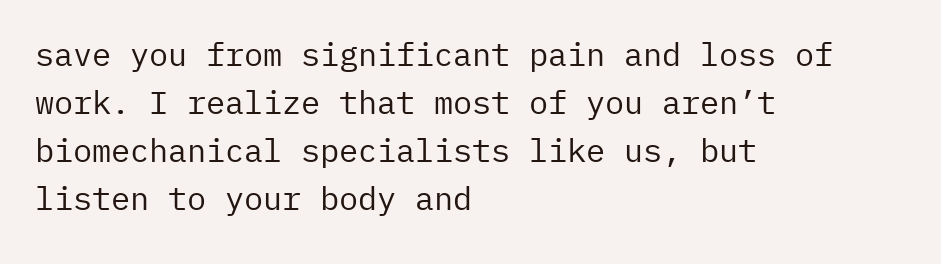save you from significant pain and loss of work. I realize that most of you aren’t biomechanical specialists like us, but listen to your body and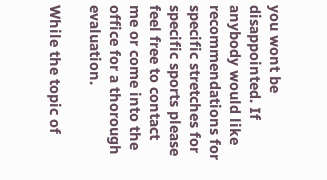you wont be disappointed. If anybody would like recommendations for specific stretches for specific sports please feel free to contact me or come into the office for a thorough evaluation.

While the topic of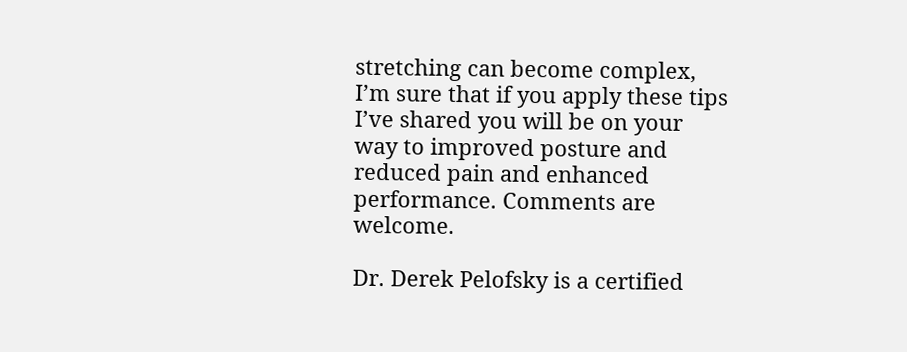stretching can become complex, I’m sure that if you apply these tips I’ve shared you will be on your way to improved posture and reduced pain and enhanced performance. Comments are welcome.

Dr. Derek Pelofsky is a certified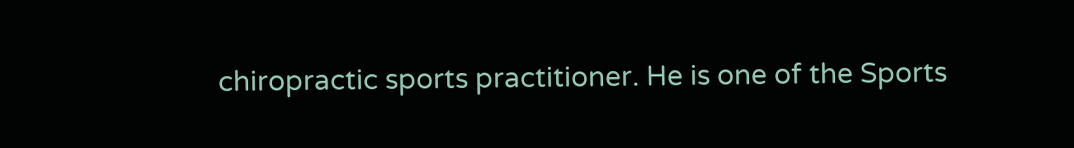chiropractic sports practitioner. He is one of the Sports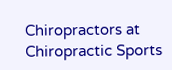Chiropractors at Chiropractic Sports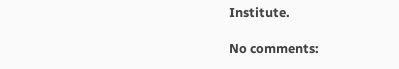Institute.

No comments: